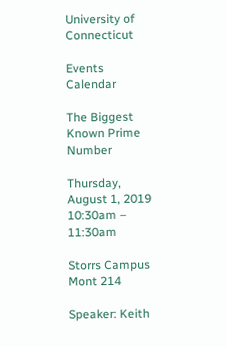University of Connecticut

Events Calendar

The Biggest Known Prime Number

Thursday, August 1, 2019
10:30am – 11:30am

Storrs Campus
Mont 214

Speaker: Keith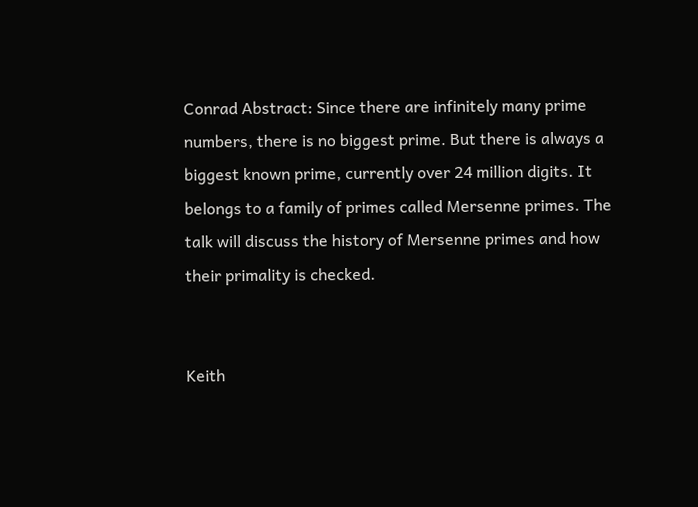Conrad Abstract: Since there are infinitely many prime numbers, there is no biggest prime. But there is always a biggest known prime, currently over 24 million digits. It belongs to a family of primes called Mersenne primes. The talk will discuss the history of Mersenne primes and how their primality is checked.


Keith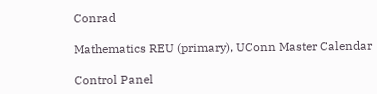Conrad

Mathematics REU (primary), UConn Master Calendar

Control Panel